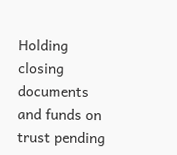Holding closing documents and funds on trust pending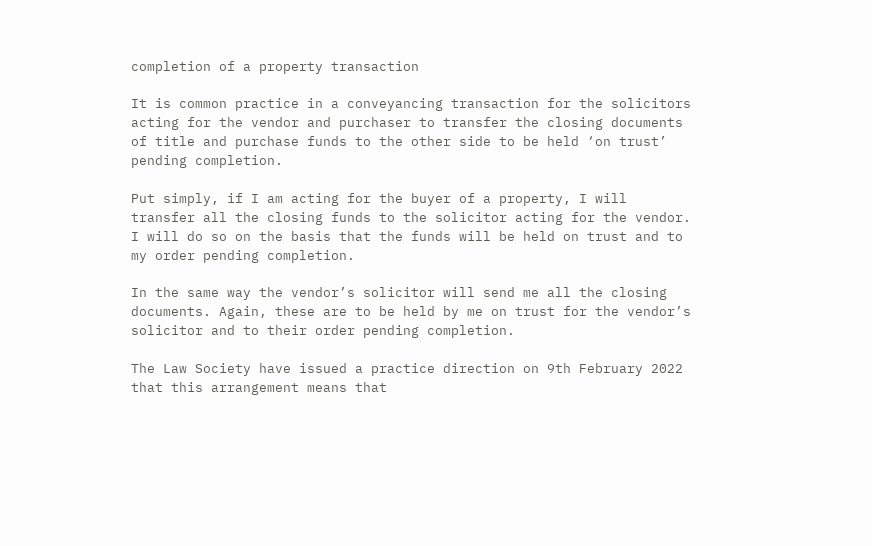completion of a property transaction

It is common practice in a conveyancing transaction for the solicitors acting for the vendor and purchaser to transfer the closing documents of title and purchase funds to the other side to be held ‘on trust’ pending completion.

Put simply, if I am acting for the buyer of a property, I will transfer all the closing funds to the solicitor acting for the vendor. I will do so on the basis that the funds will be held on trust and to my order pending completion.

In the same way the vendor’s solicitor will send me all the closing documents. Again, these are to be held by me on trust for the vendor’s solicitor and to their order pending completion.

The Law Society have issued a practice direction on 9th February 2022 that this arrangement means that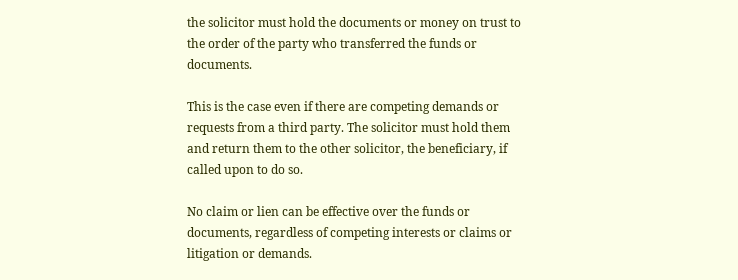the solicitor must hold the documents or money on trust to the order of the party who transferred the funds or documents.

This is the case even if there are competing demands or requests from a third party. The solicitor must hold them and return them to the other solicitor, the beneficiary, if called upon to do so.

No claim or lien can be effective over the funds or documents, regardless of competing interests or claims or litigation or demands.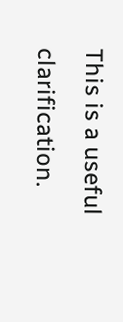This is a useful clarification.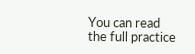You can read the full practice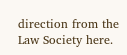direction from the Law Society here.